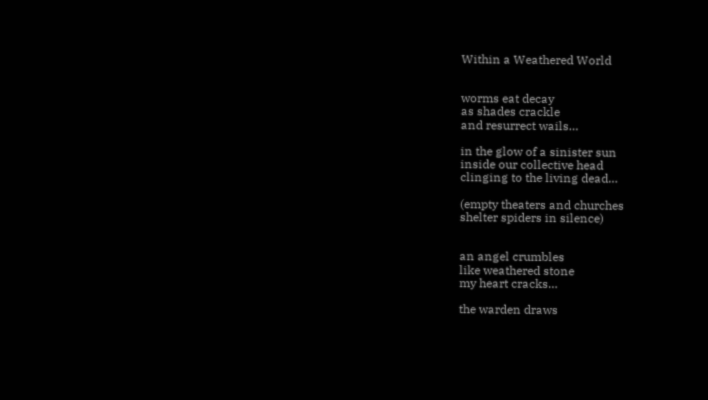Within a Weathered World


worms eat decay
as shades crackle
and resurrect wails…

in the glow of a sinister sun
inside our collective head
clinging to the living dead…

(empty theaters and churches
shelter spiders in silence)


an angel crumbles
like weathered stone
my heart cracks…

the warden draws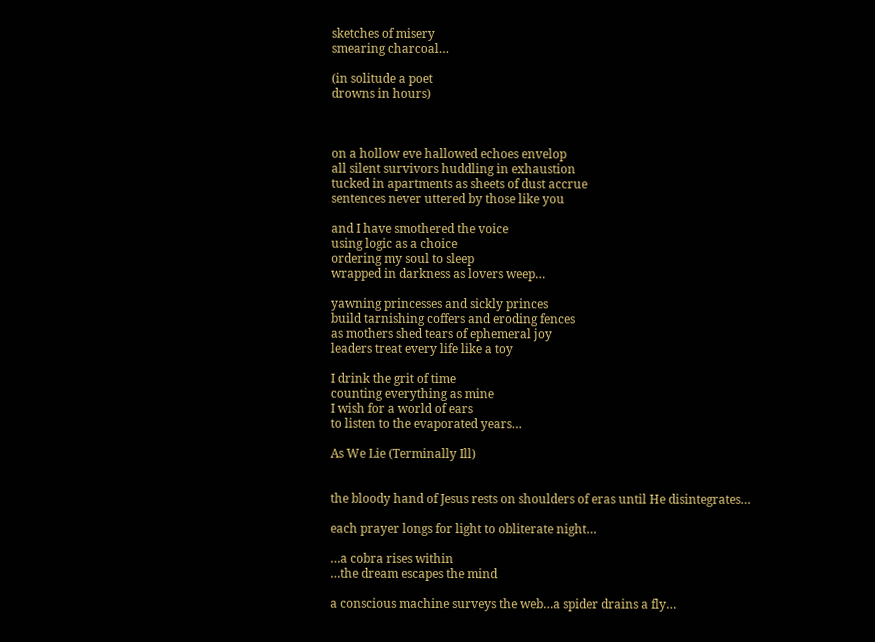sketches of misery
smearing charcoal…

(in solitude a poet
drowns in hours)



on a hollow eve hallowed echoes envelop
all silent survivors huddling in exhaustion
tucked in apartments as sheets of dust accrue
sentences never uttered by those like you

and I have smothered the voice
using logic as a choice
ordering my soul to sleep
wrapped in darkness as lovers weep…

yawning princesses and sickly princes
build tarnishing coffers and eroding fences
as mothers shed tears of ephemeral joy
leaders treat every life like a toy

I drink the grit of time
counting everything as mine
I wish for a world of ears
to listen to the evaporated years…

As We Lie (Terminally Ill)


the bloody hand of Jesus rests on shoulders of eras until He disintegrates…

each prayer longs for light to obliterate night…

…a cobra rises within
…the dream escapes the mind

a conscious machine surveys the web…a spider drains a fly…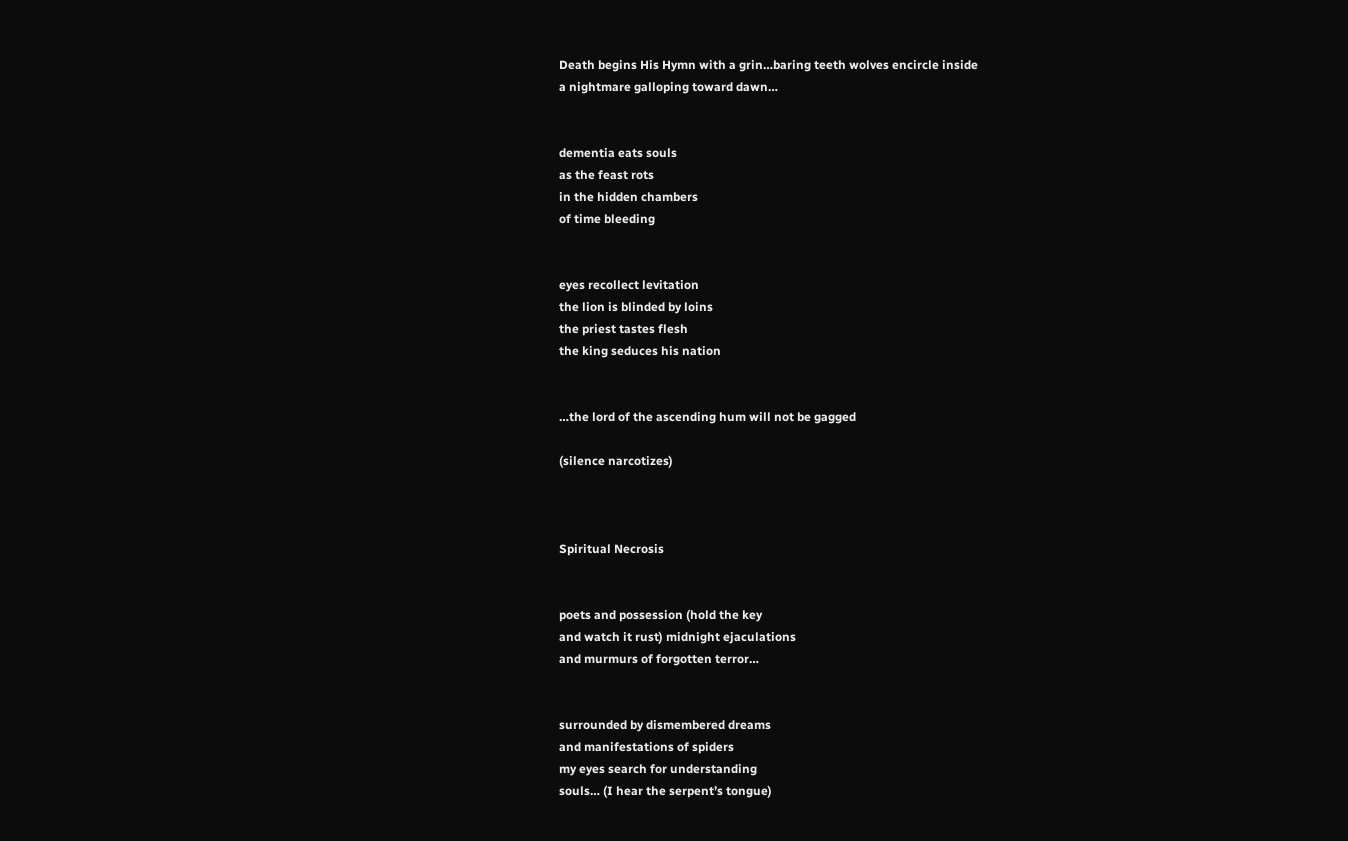Death begins His Hymn with a grin…baring teeth wolves encircle inside
a nightmare galloping toward dawn…


dementia eats souls
as the feast rots
in the hidden chambers
of time bleeding


eyes recollect levitation
the lion is blinded by loins
the priest tastes flesh
the king seduces his nation


…the lord of the ascending hum will not be gagged

(silence narcotizes)



Spiritual Necrosis


poets and possession (hold the key
and watch it rust) midnight ejaculations
and murmurs of forgotten terror…


surrounded by dismembered dreams
and manifestations of spiders
my eyes search for understanding
souls… (I hear the serpent’s tongue)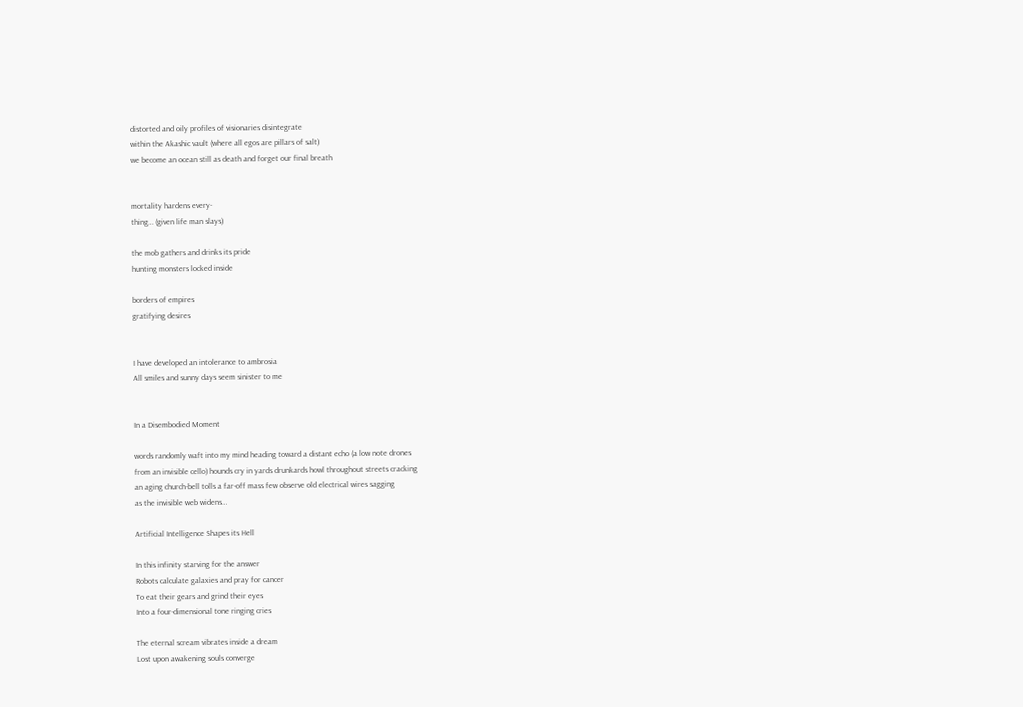distorted and oily profiles of visionaries disintegrate
within the Akashic vault (where all egos are pillars of salt)
we become an ocean still as death and forget our final breath


mortality hardens every-
thing… (given life man slays)

the mob gathers and drinks its pride
hunting monsters locked inside

borders of empires
gratifying desires


I have developed an intolerance to ambrosia
All smiles and sunny days seem sinister to me


In a Disembodied Moment

words randomly waft into my mind heading toward a distant echo (a low note drones
from an invisible cello) hounds cry in yards drunkards howl throughout streets cracking
an aging church-bell tolls a far-off mass few observe old electrical wires sagging
as the invisible web widens…

Artificial Intelligence Shapes its Hell

In this infinity starving for the answer
Robots calculate galaxies and pray for cancer
To eat their gears and grind their eyes
Into a four-dimensional tone ringing cries

The eternal scream vibrates inside a dream
Lost upon awakening souls converge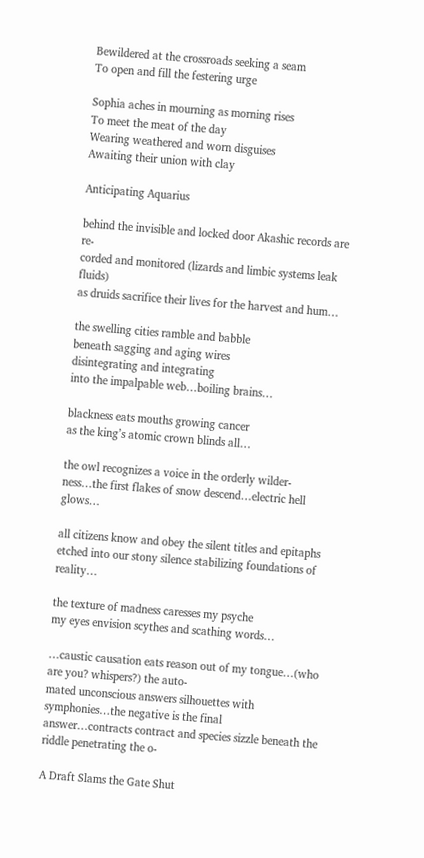Bewildered at the crossroads seeking a seam
To open and fill the festering urge

Sophia aches in mourning as morning rises
To meet the meat of the day
Wearing weathered and worn disguises
Awaiting their union with clay

Anticipating Aquarius

behind the invisible and locked door Akashic records are re-
corded and monitored (lizards and limbic systems leak fluids)
as druids sacrifice their lives for the harvest and hum…

the swelling cities ramble and babble
beneath sagging and aging wires
disintegrating and integrating
into the impalpable web…boiling brains…

blackness eats mouths growing cancer
as the king’s atomic crown blinds all…

the owl recognizes a voice in the orderly wilder-
ness…the first flakes of snow descend…electric hell glows…

all citizens know and obey the silent titles and epitaphs
etched into our stony silence stabilizing foundations of reality…

the texture of madness caresses my psyche
my eyes envision scythes and scathing words…

…caustic causation eats reason out of my tongue…(who are you? whispers?) the auto-
mated unconscious answers silhouettes with symphonies…the negative is the final
answer…contracts contract and species sizzle beneath the riddle penetrating the o-

A Draft Slams the Gate Shut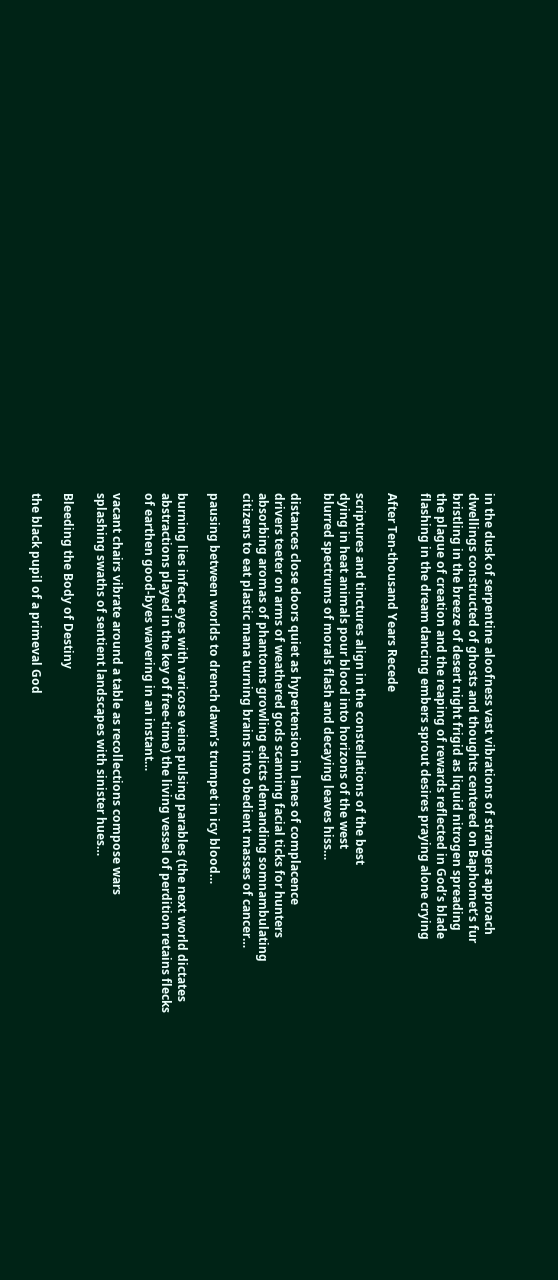in the dusk of serpentine aloofness vast vibrations of strangers approach
dwellings constructed of ghosts and thoughts centered on Baphomet’s fur
bristling in the breeze of desert night frigid as liquid nitrogen spreading
the plague of creation and the reaping of rewards reflected in God’s blade
flashing in the dream dancing embers sprout desires praying alone crying

After Ten-thousand Years Recede

scriptures and tinctures align in the constellations of the best
dying in heat animals pour blood into horizons of the west
blurred spectrums of morals flash and decaying leaves hiss…

distances close doors quiet as hypertension in lanes of complacence
drivers teeter on arms of weathered gods scanning facial ticks for hunters
absorbing aromas of phantoms growling edicts demanding somnambulating
citizens to eat plastic mana turning brains into obedient masses of cancer…

pausing between worlds to drench dawn’s trumpet in icy blood…

burning lies infect eyes with varicose veins pulsing parables (the next world dictates
abstractions played in the key of free-time) the living vessel of perdition retains flecks
of earthen good-byes wavering in an instant…

vacant chairs vibrate around a table as recollections compose wars
splashing swaths of sentient landscapes with sinister hues…

Bleeding the Body of Destiny

the black pupil of a primeval God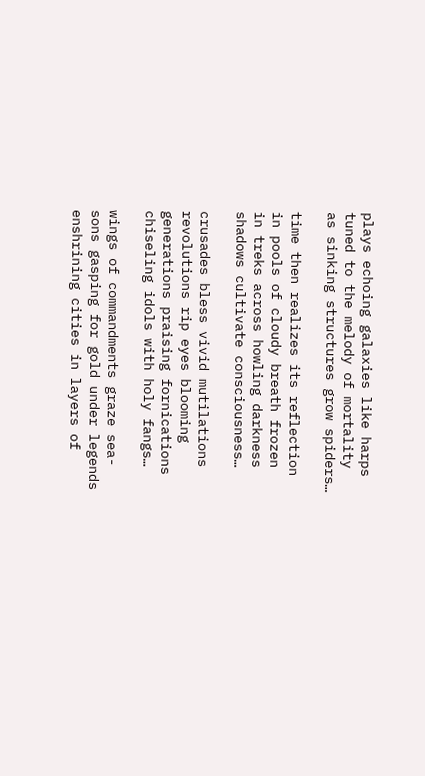plays echoing galaxies like harps
tuned to the melody of mortality
as sinking structures grow spiders…

time then realizes its reflection
in pools of cloudy breath frozen
in treks across howling darkness
shadows cultivate consciousness…

crusades bless vivid mutilations
revolutions rip eyes blooming
generations praising fornications
chiseling idols with holy fangs…

wings of commandments graze sea-
sons gasping for gold under legends
enshrining cities in layers of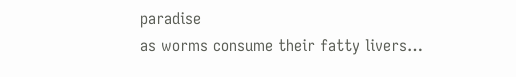paradise
as worms consume their fatty livers…